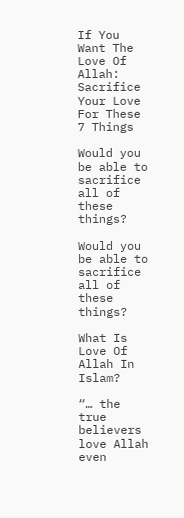If You Want The Love Of Allah: Sacrifice Your Love For These 7 Things

Would you be able to sacrifice all of these things?

Would you be able to sacrifice all of these things?

What Is Love Of Allah In Islam?

“… the true believers love Allah even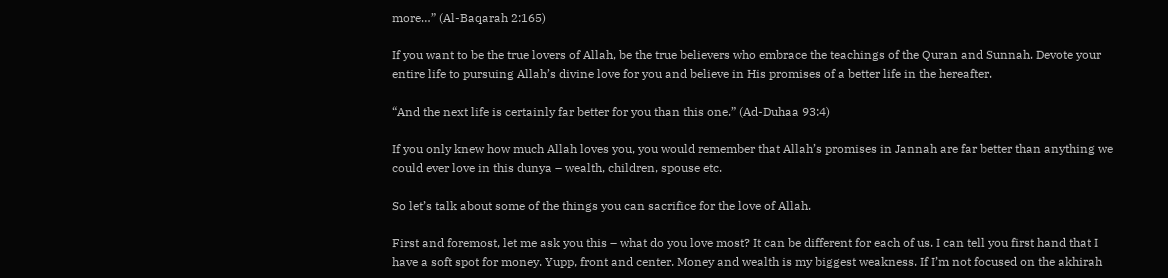more…” (Al-Baqarah 2:165)

If you want to be the true lovers of Allah, be the true believers who embrace the teachings of the Quran and Sunnah. Devote your entire life to pursuing Allah’s divine love for you and believe in His promises of a better life in the hereafter.

“And the next life is certainly far better for you than this one.” (Ad-Duhaa 93:4)

If you only knew how much Allah loves you, you would remember that Allah’s promises in Jannah are far better than anything we could ever love in this dunya – wealth, children, spouse etc.

So let’s talk about some of the things you can sacrifice for the love of Allah.

First and foremost, let me ask you this – what do you love most? It can be different for each of us. I can tell you first hand that I have a soft spot for money. Yupp, front and center. Money and wealth is my biggest weakness. If I’m not focused on the akhirah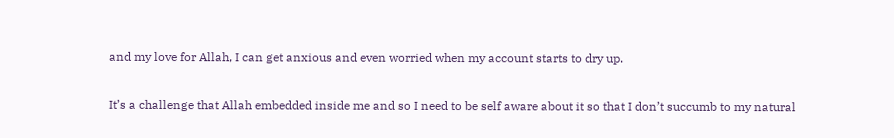and my love for Allah, I can get anxious and even worried when my account starts to dry up.

It’s a challenge that Allah embedded inside me and so I need to be self aware about it so that I don’t succumb to my natural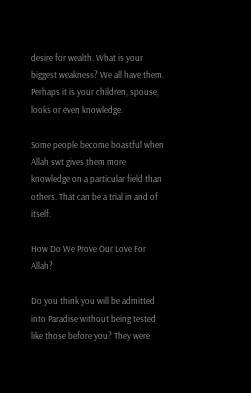desire for wealth. What is your biggest weakness? We all have them. Perhaps it is your children, spouse, looks or even knowledge.

Some people become boastful when Allah swt gives them more knowledge on a particular field than others. That can be a trial in and of itself.

How Do We Prove Our Love For Allah?

Do you think you will be admitted into Paradise without being tested like those before you? They were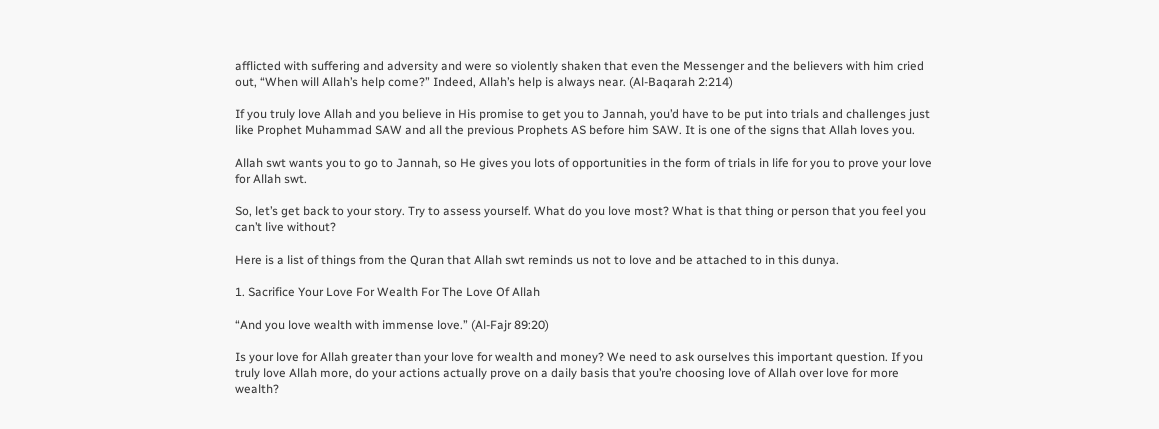afflicted with suffering and adversity and were so violently shaken that even the Messenger and the believers with him cried out, “When will Allah’s help come?” Indeed, Allah’s help is always near. (Al-Baqarah 2:214)

If you truly love Allah and you believe in His promise to get you to Jannah, you’d have to be put into trials and challenges just like Prophet Muhammad SAW and all the previous Prophets AS before him SAW. It is one of the signs that Allah loves you.

Allah swt wants you to go to Jannah, so He gives you lots of opportunities in the form of trials in life for you to prove your love for Allah swt.

So, let’s get back to your story. Try to assess yourself. What do you love most? What is that thing or person that you feel you can’t live without?

Here is a list of things from the Quran that Allah swt reminds us not to love and be attached to in this dunya.

1. Sacrifice Your Love For Wealth For The Love Of Allah

“And you love wealth with immense love.” (Al-Fajr 89:20)

Is your love for Allah greater than your love for wealth and money? We need to ask ourselves this important question. If you truly love Allah more, do your actions actually prove on a daily basis that you’re choosing love of Allah over love for more wealth?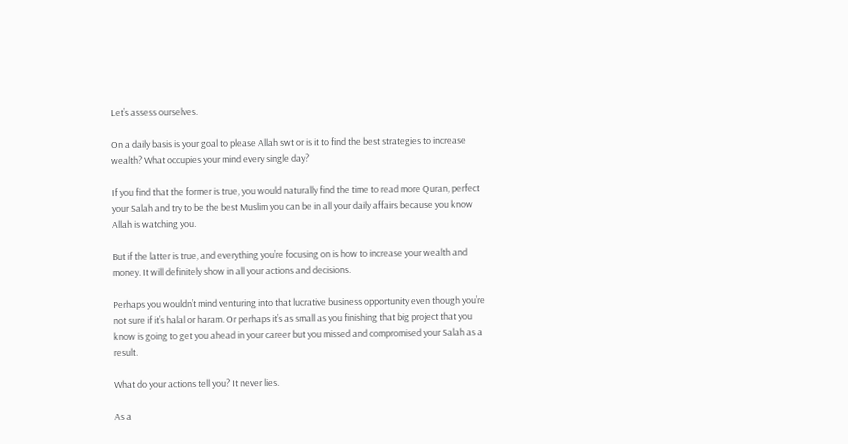Let’s assess ourselves.

On a daily basis is your goal to please Allah swt or is it to find the best strategies to increase wealth? What occupies your mind every single day?

If you find that the former is true, you would naturally find the time to read more Quran, perfect your Salah and try to be the best Muslim you can be in all your daily affairs because you know Allah is watching you.

But if the latter is true, and everything you’re focusing on is how to increase your wealth and money. It will definitely show in all your actions and decisions.

Perhaps you wouldn’t mind venturing into that lucrative business opportunity even though you’re not sure if it’s halal or haram. Or perhaps it’s as small as you finishing that big project that you know is going to get you ahead in your career but you missed and compromised your Salah as a result.

What do your actions tell you? It never lies.

As a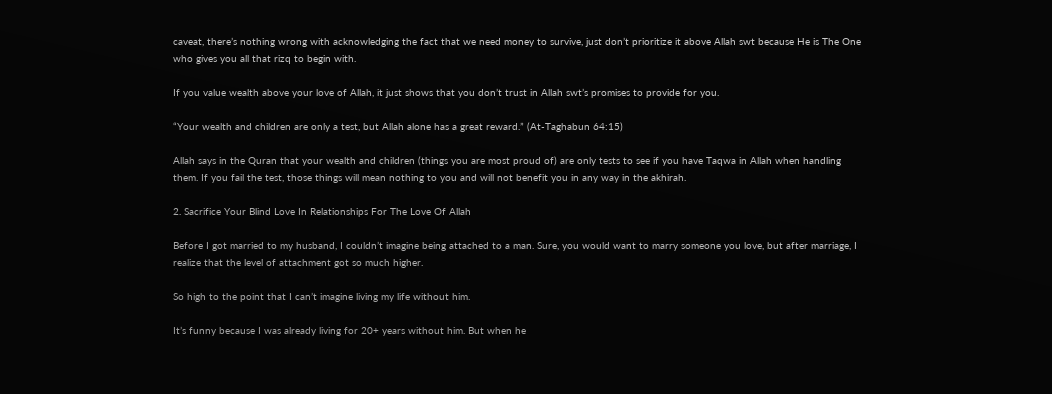caveat, there’s nothing wrong with acknowledging the fact that we need money to survive, just don’t prioritize it above Allah swt because He is The One who gives you all that rizq to begin with.

If you value wealth above your love of Allah, it just shows that you don’t trust in Allah swt’s promises to provide for you.

“Your wealth and children are only a test, but Allah alone has a great reward.” (At-Taghabun 64:15)

Allah says in the Quran that your wealth and children (things you are most proud of) are only tests to see if you have Taqwa in Allah when handling them. If you fail the test, those things will mean nothing to you and will not benefit you in any way in the akhirah.

2. Sacrifice Your Blind Love In Relationships For The Love Of Allah

Before I got married to my husband, I couldn’t imagine being attached to a man. Sure, you would want to marry someone you love, but after marriage, I realize that the level of attachment got so much higher.

So high to the point that I can’t imagine living my life without him.

It’s funny because I was already living for 20+ years without him. But when he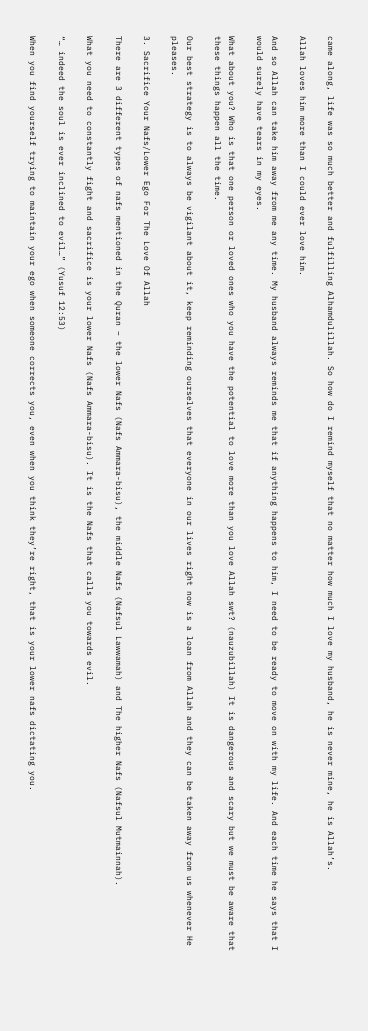came along, life was so much better and fulfilling Alhamdulillah. So how do I remind myself that no matter how much I love my husband, he is never mine, he is Allah’s.

Allah loves him more than I could ever love him.

And so Allah can take him away from me any time. My husband always reminds me that if anything happens to him, I need to be ready to move on with my life. And each time he says that I would surely have tears in my eyes.

What about you? Who is that one person or loved ones who you have the potential to love more than you love Allah swt? (nauzubillah) It is dangerous and scary but we must be aware that these things happen all the time.

Our best strategy is to always be vigilant about it, keep reminding ourselves that everyone in our lives right now is a loan from Allah and they can be taken away from us whenever He pleases.

3. Sacrifice Your Nafs/Lower Ego For The Love Of Allah

There are 3 different types of nafs mentioned in the Quran – the lower Nafs (Nafs Ammara-bisu), the middle Nafs (Nafsul Lawwamah) and The higher Nafs (Nafsul Mutmainnah).

What you need to constantly fight and sacrifice is your lower Nafs (Nafs Ammara-bisu). It is the Nafs that calls you towards evil.

“… indeed the soul is ever inclined to evil…” (Yusuf 12:53)

When you find yourself trying to maintain your ego when someone corrects you, even when you think they’re right, that is your lower nafs dictating you.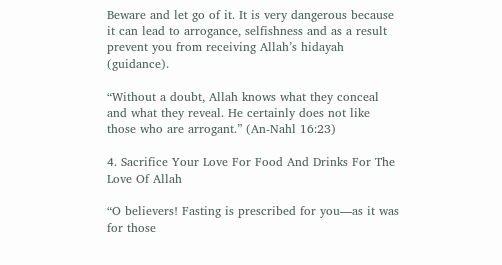Beware and let go of it. It is very dangerous because it can lead to arrogance, selfishness and as a result prevent you from receiving Allah’s hidayah (guidance).

“Without a doubt, Allah knows what they conceal and what they reveal. He certainly does not like those who are arrogant.” (An-Nahl 16:23)

4. Sacrifice Your Love For Food And Drinks For The Love Of Allah

“O believers! Fasting is prescribed for you—as it was for those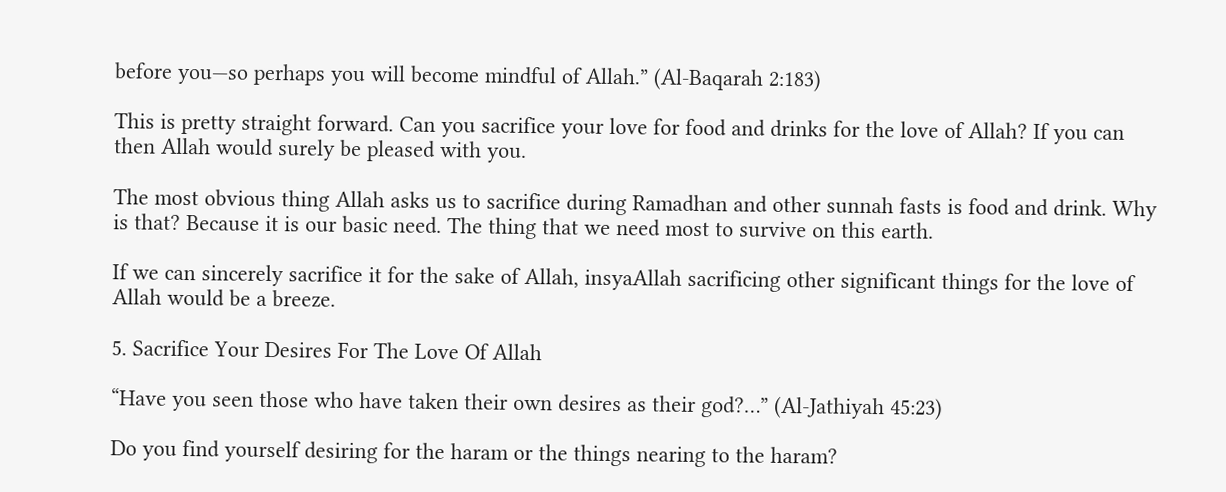before you—so perhaps you will become mindful of Allah.” (Al-Baqarah 2:183)

This is pretty straight forward. Can you sacrifice your love for food and drinks for the love of Allah? If you can then Allah would surely be pleased with you.

The most obvious thing Allah asks us to sacrifice during Ramadhan and other sunnah fasts is food and drink. Why is that? Because it is our basic need. The thing that we need most to survive on this earth.

If we can sincerely sacrifice it for the sake of Allah, insyaAllah sacrificing other significant things for the love of Allah would be a breeze.

5. Sacrifice Your Desires For The Love Of Allah

“Have you seen those who have taken their own desires as their god?…” (Al-Jathiyah 45:23)

Do you find yourself desiring for the haram or the things nearing to the haram?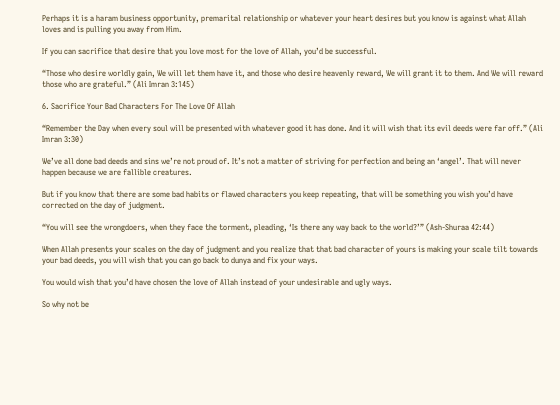Perhaps it is a haram business opportunity, premarital relationship or whatever your heart desires but you know is against what Allah loves and is pulling you away from Him.

If you can sacrifice that desire that you love most for the love of Allah, you’d be successful.

“Those who desire worldly gain, We will let them have it, and those who desire heavenly reward, We will grant it to them. And We will reward those who are grateful.” (Ali Imran 3:145)

6. Sacrifice Your Bad Characters For The Love Of Allah

“Remember the Day when every soul will be presented with whatever good it has done. And it will wish that its evil deeds were far off.” (Ali Imran 3:30)

We’ve all done bad deeds and sins we’re not proud of. It’s not a matter of striving for perfection and being an ‘angel’. That will never happen because we are fallible creatures.

But if you know that there are some bad habits or flawed characters you keep repeating, that will be something you wish you’d have corrected on the day of judgment.

“You will see the wrongdoers, when they face the torment, pleading, ‘Is there any way back to the world?’” (Ash-Shuraa 42:44)

When Allah presents your scales on the day of judgment and you realize that that bad character of yours is making your scale tilt towards your bad deeds, you will wish that you can go back to dunya and fix your ways.

You would wish that you’d have chosen the love of Allah instead of your undesirable and ugly ways.

So why not be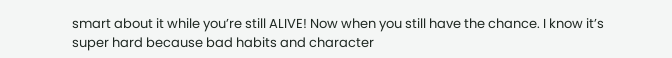smart about it while you’re still ALIVE! Now when you still have the chance. I know it’s super hard because bad habits and character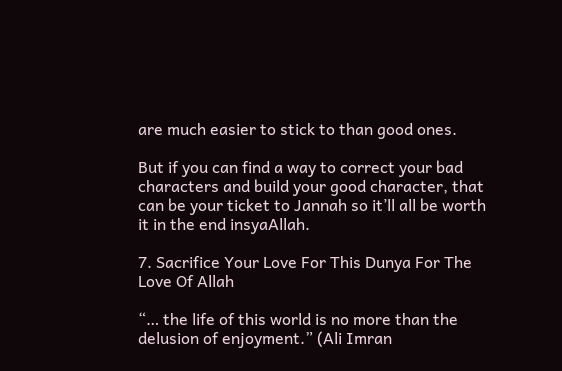are much easier to stick to than good ones.

But if you can find a way to correct your bad characters and build your good character, that can be your ticket to Jannah so it’ll all be worth it in the end insyaAllah.

7. Sacrifice Your Love For This Dunya For The Love Of Allah

“… the life of this world is no more than the delusion of enjoyment.” (Ali Imran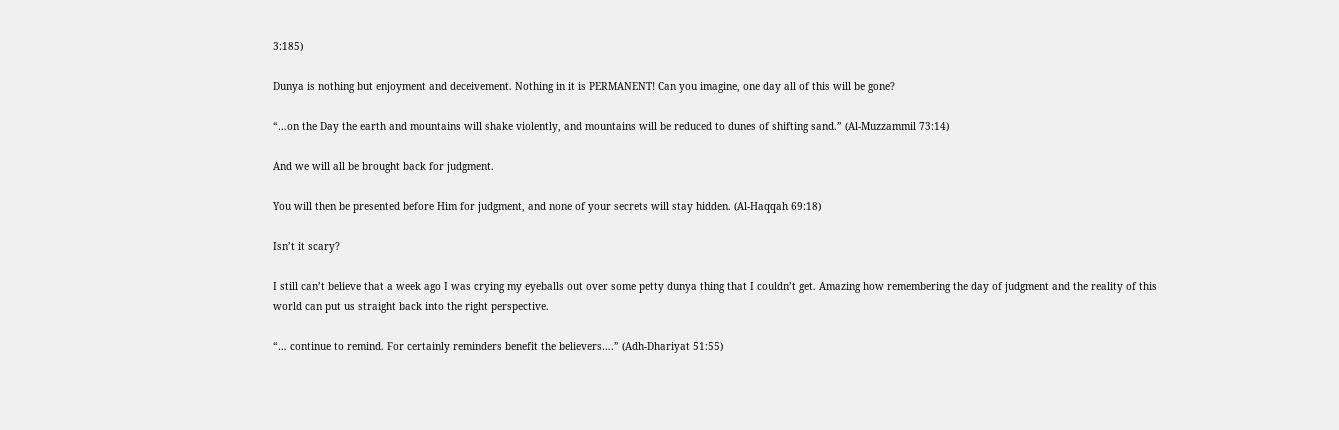3:185)

Dunya is nothing but enjoyment and deceivement. Nothing in it is PERMANENT! Can you imagine, one day all of this will be gone?

“…on the Day the earth and mountains will shake violently, and mountains will be reduced to dunes of shifting sand.” (Al-Muzzammil 73:14)

And we will all be brought back for judgment.

You will then be presented before Him for judgment, and none of your secrets will stay hidden. (Al-Haqqah 69:18)

Isn’t it scary?

I still can’t believe that a week ago I was crying my eyeballs out over some petty dunya thing that I couldn’t get. Amazing how remembering the day of judgment and the reality of this world can put us straight back into the right perspective.

“… continue to remind. For certainly reminders benefit the believers….” (Adh-Dhariyat 51:55)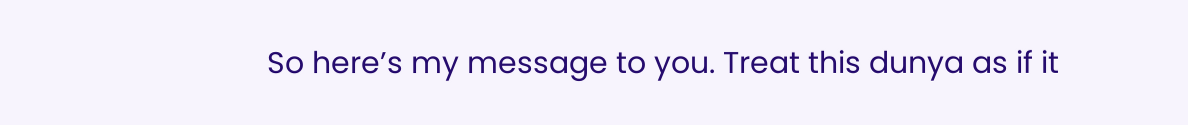So here’s my message to you. Treat this dunya as if it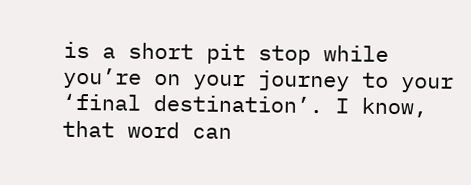is a short pit stop while you’re on your journey to your ‘final destination’. I know, that word can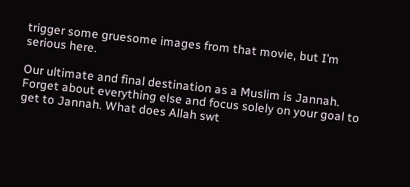trigger some gruesome images from that movie, but I’m serious here.

Our ultimate and final destination as a Muslim is Jannah. Forget about everything else and focus solely on your goal to get to Jannah. What does Allah swt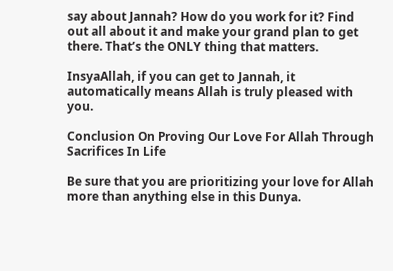say about Jannah? How do you work for it? Find out all about it and make your grand plan to get there. That’s the ONLY thing that matters.

InsyaAllah, if you can get to Jannah, it automatically means Allah is truly pleased with you.

Conclusion On Proving Our Love For Allah Through Sacrifices In Life

Be sure that you are prioritizing your love for Allah more than anything else in this Dunya.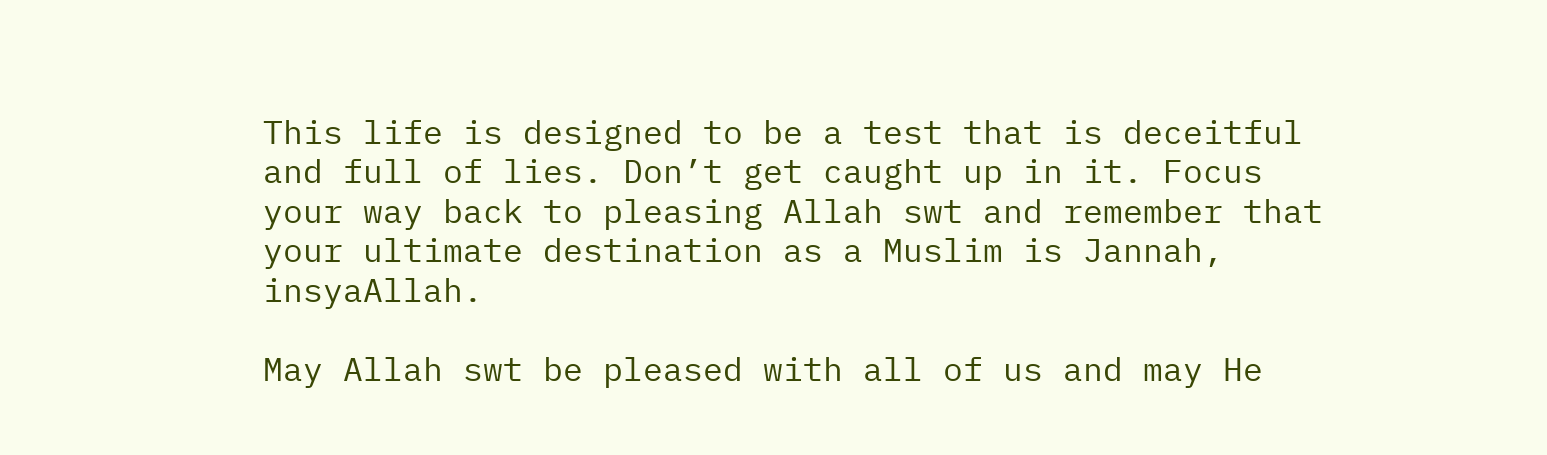This life is designed to be a test that is deceitful and full of lies. Don’t get caught up in it. Focus your way back to pleasing Allah swt and remember that your ultimate destination as a Muslim is Jannah, insyaAllah.

May Allah swt be pleased with all of us and may He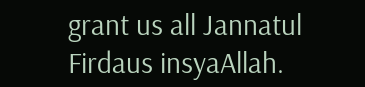grant us all Jannatul Firdaus insyaAllah.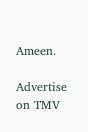Ameen.

Advertise on TMV